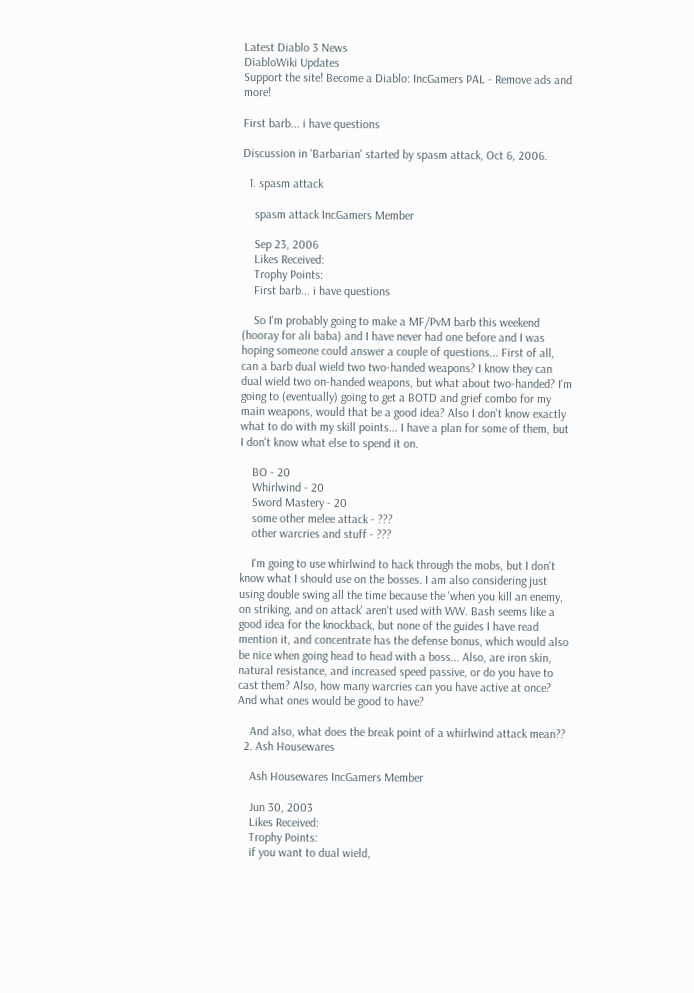Latest Diablo 3 News
DiabloWiki Updates
Support the site! Become a Diablo: IncGamers PAL - Remove ads and more!

First barb... i have questions

Discussion in 'Barbarian' started by spasm attack, Oct 6, 2006.

  1. spasm attack

    spasm attack IncGamers Member

    Sep 23, 2006
    Likes Received:
    Trophy Points:
    First barb... i have questions

    So I'm probably going to make a MF/PvM barb this weekend (hooray for ali baba) and I have never had one before and I was hoping someone could answer a couple of questions... First of all, can a barb dual wield two two-handed weapons? I know they can dual wield two on-handed weapons, but what about two-handed? I'm going to (eventually) going to get a BOTD and grief combo for my main weapons, would that be a good idea? Also I don't know exactly what to do with my skill points... I have a plan for some of them, but I don't know what else to spend it on.

    BO - 20
    Whirlwind - 20
    Sword Mastery - 20
    some other melee attack - ???
    other warcries and stuff - ???

    I'm going to use whirlwind to hack through the mobs, but I don't know what I should use on the bosses. I am also considering just using double swing all the time because the 'when you kill an enemy, on striking, and on attack' aren't used with WW. Bash seems like a good idea for the knockback, but none of the guides I have read mention it, and concentrate has the defense bonus, which would also be nice when going head to head with a boss... Also, are iron skin, natural resistance, and increased speed passive, or do you have to cast them? Also, how many warcries can you have active at once? And what ones would be good to have?

    And also, what does the break point of a whirlwind attack mean??
  2. Ash Housewares

    Ash Housewares IncGamers Member

    Jun 30, 2003
    Likes Received:
    Trophy Points:
    if you want to dual wield,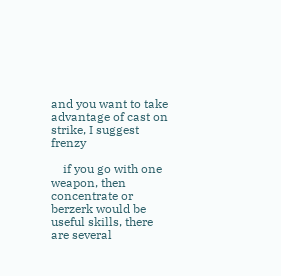and you want to take advantage of cast on strike, I suggest frenzy

    if you go with one weapon, then concentrate or berzerk would be useful skills, there are several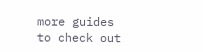more guides to check out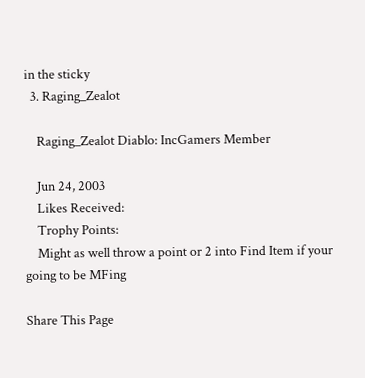in the sticky
  3. Raging_Zealot

    Raging_Zealot Diablo: IncGamers Member

    Jun 24, 2003
    Likes Received:
    Trophy Points:
    Might as well throw a point or 2 into Find Item if your going to be MFing

Share This Page